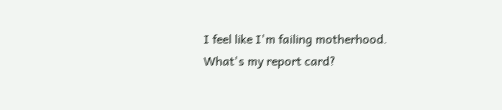I feel like I'm failing motherhood. What's my report card?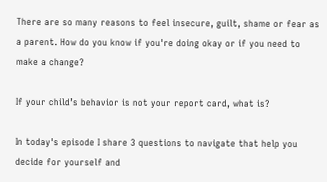There are so many reasons to feel insecure, guilt, shame or fear as a parent. How do you know if you're doing okay or if you need to make a change?

If your child’s behavior is not your report card, what is?

In today's episode I share 3 questions to navigate that help you decide for yourself and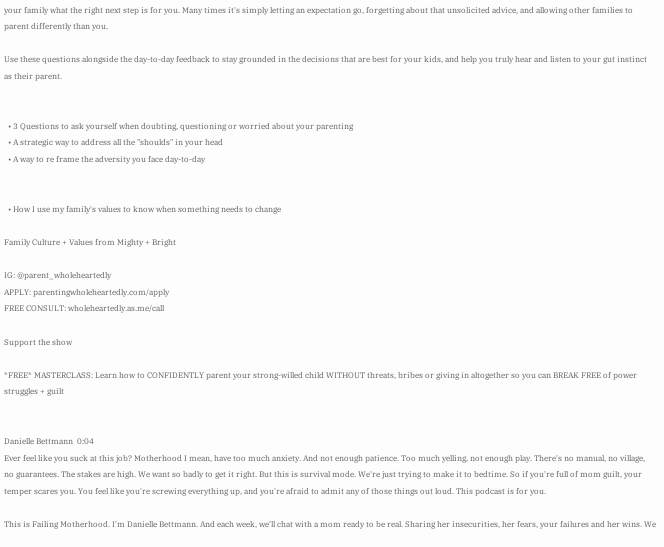your family what the right next step is for you. Many times it's simply letting an expectation go, forgetting about that unsolicited advice, and allowing other families to parent differently than you.

Use these questions alongside the day-to-day feedback to stay grounded in the decisions that are best for your kids, and help you truly hear and listen to your gut instinct as their parent.


  • 3 Questions to ask yourself when doubting, questioning or worried about your parenting
  • A strategic way to address all the "shoulds" in your head
  • A way to re frame the adversity you face day-to-day


  • How I use my family's values to know when something needs to change

Family Culture + Values from Mighty + Bright

IG: @parent_wholeheartedly
APPLY: parentingwholeheartedly.com/apply
FREE CONSULT: wholeheartedly.as.me/call

Support the show

*FREE* MASTERCLASS: Learn how to CONFIDENTLY parent your strong-willed child WITHOUT threats, bribes or giving in altogether so you can BREAK FREE of power struggles + guilt


Danielle Bettmann  0:04
Ever feel like you suck at this job? Motherhood I mean, have too much anxiety. And not enough patience. Too much yelling, not enough play. There's no manual, no village, no guarantees. The stakes are high. We want so badly to get it right. But this is survival mode. We're just trying to make it to bedtime. So if you're full of mom guilt, your temper scares you. You feel like you're screwing everything up, and you're afraid to admit any of those things out loud. This podcast is for you.

This is Failing Motherhood. I'm Danielle Bettmann. And each week, we'll chat with a mom ready to be real. Sharing her insecurities, her fears, your failures and her wins. We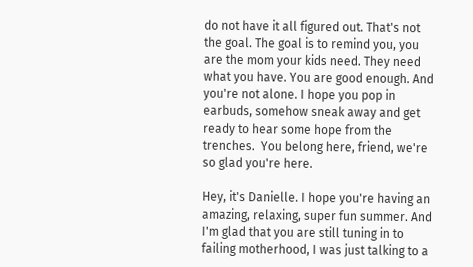do not have it all figured out. That's not the goal. The goal is to remind you, you are the mom your kids need. They need what you have. You are good enough. And you're not alone. I hope you pop in earbuds, somehow sneak away and get ready to hear some hope from the trenches.  You belong here, friend, we're so glad you're here.

Hey, it's Danielle. I hope you're having an amazing, relaxing, super fun summer. And I'm glad that you are still tuning in to failing motherhood, I was just talking to a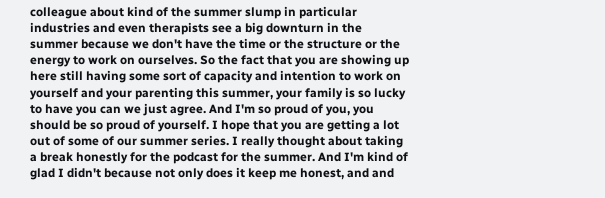colleague about kind of the summer slump in particular industries and even therapists see a big downturn in the summer because we don't have the time or the structure or the energy to work on ourselves. So the fact that you are showing up here still having some sort of capacity and intention to work on yourself and your parenting this summer, your family is so lucky to have you can we just agree. And I'm so proud of you, you should be so proud of yourself. I hope that you are getting a lot out of some of our summer series. I really thought about taking a break honestly for the podcast for the summer. And I'm kind of glad I didn't because not only does it keep me honest, and and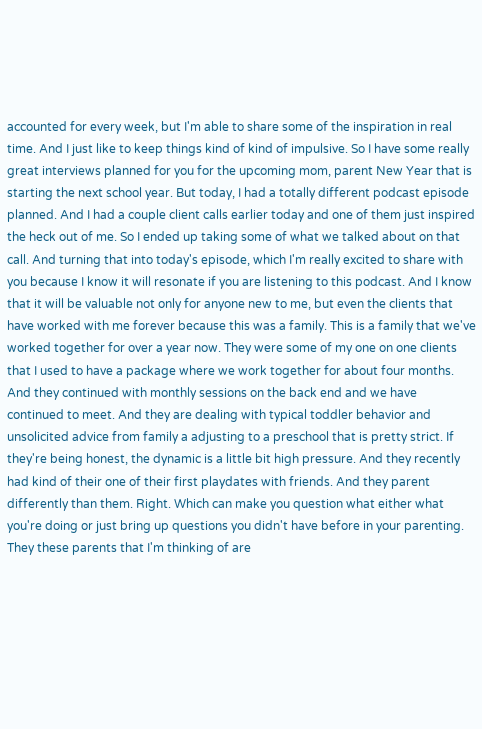accounted for every week, but I'm able to share some of the inspiration in real time. And I just like to keep things kind of kind of impulsive. So I have some really great interviews planned for you for the upcoming mom, parent New Year that is starting the next school year. But today, I had a totally different podcast episode planned. And I had a couple client calls earlier today and one of them just inspired the heck out of me. So I ended up taking some of what we talked about on that call. And turning that into today's episode, which I'm really excited to share with you because I know it will resonate if you are listening to this podcast. And I know that it will be valuable not only for anyone new to me, but even the clients that have worked with me forever because this was a family. This is a family that we've worked together for over a year now. They were some of my one on one clients that I used to have a package where we work together for about four months. And they continued with monthly sessions on the back end and we have continued to meet. And they are dealing with typical toddler behavior and unsolicited advice from family a adjusting to a preschool that is pretty strict. If they're being honest, the dynamic is a little bit high pressure. And they recently had kind of their one of their first playdates with friends. And they parent differently than them. Right. Which can make you question what either what you're doing or just bring up questions you didn't have before in your parenting. They these parents that I'm thinking of are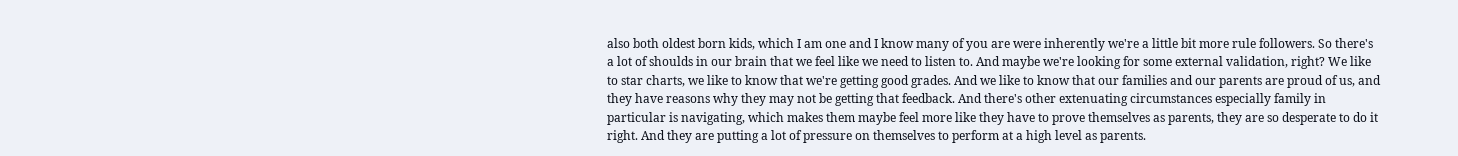also both oldest born kids, which I am one and I know many of you are were inherently we're a little bit more rule followers. So there's a lot of shoulds in our brain that we feel like we need to listen to. And maybe we're looking for some external validation, right? We like to star charts, we like to know that we're getting good grades. And we like to know that our families and our parents are proud of us, and they have reasons why they may not be getting that feedback. And there's other extenuating circumstances especially family in particular is navigating, which makes them maybe feel more like they have to prove themselves as parents, they are so desperate to do it right. And they are putting a lot of pressure on themselves to perform at a high level as parents.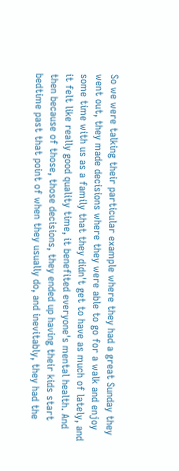So we were talking their particular example where they had a great Sunday they went out, they made decisions where they were able to go for a walk and enjoy some time with us as a family that they didn't get to have as much of lately, and it felt like really good quality time, it benefited everyone's mental health. And then because of those, those decisions, they ended up having their kids start bedtime past that point of when they usually do, and inevitably, they had the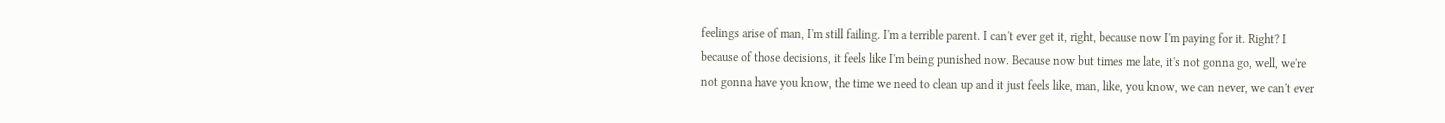feelings arise of man, I'm still failing. I'm a terrible parent. I can't ever get it, right, because now I'm paying for it. Right? I because of those decisions, it feels like I'm being punished now. Because now but times me late, it's not gonna go, well, we're not gonna have you know, the time we need to clean up and it just feels like, man, like, you know, we can never, we can't ever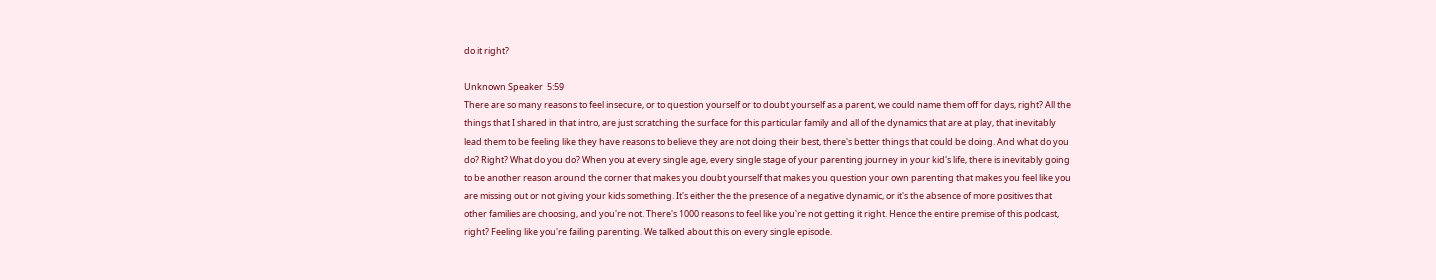do it right?

Unknown Speaker  5:59
There are so many reasons to feel insecure, or to question yourself or to doubt yourself as a parent, we could name them off for days, right? All the things that I shared in that intro, are just scratching the surface for this particular family and all of the dynamics that are at play, that inevitably lead them to be feeling like they have reasons to believe they are not doing their best, there's better things that could be doing. And what do you do? Right? What do you do? When you at every single age, every single stage of your parenting journey in your kid's life, there is inevitably going to be another reason around the corner that makes you doubt yourself that makes you question your own parenting that makes you feel like you are missing out or not giving your kids something. It's either the the presence of a negative dynamic, or it's the absence of more positives that other families are choosing, and you're not. There's 1000 reasons to feel like you're not getting it right. Hence the entire premise of this podcast, right? Feeling like you're failing parenting. We talked about this on every single episode.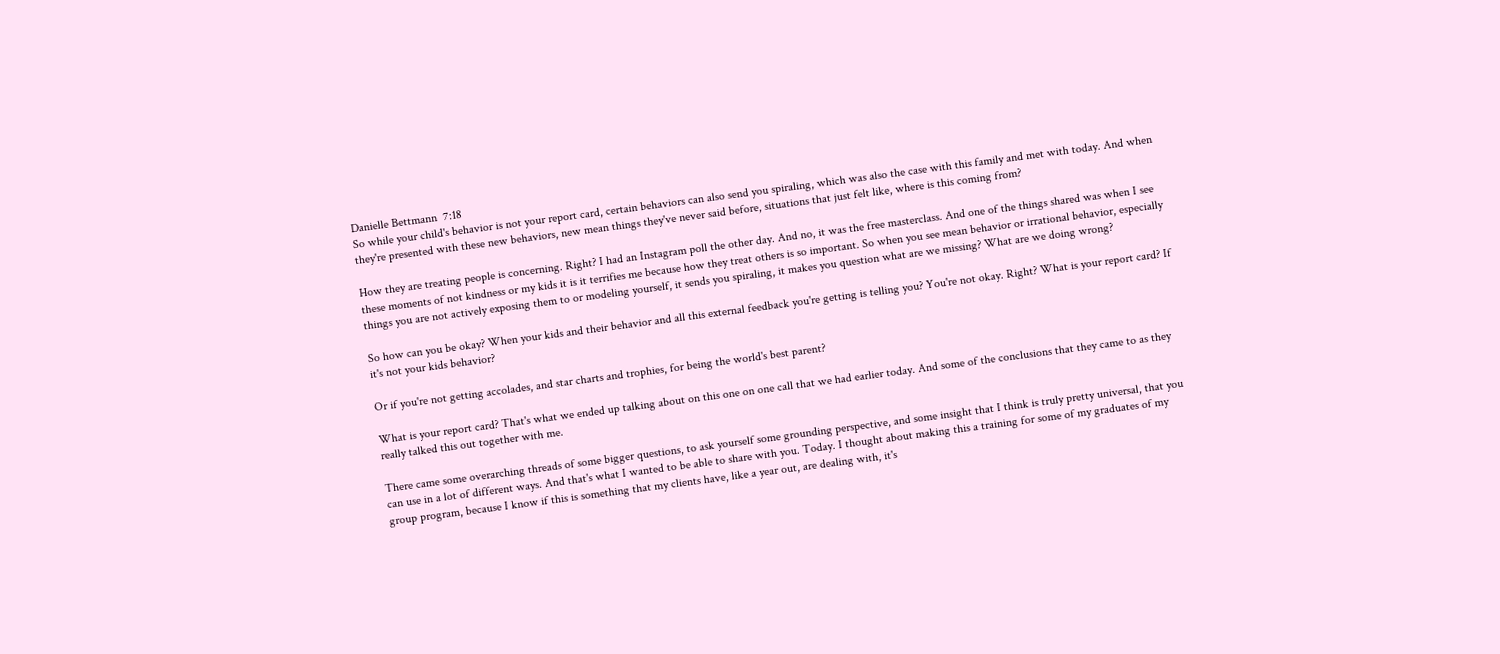Danielle Bettmann  7:18
So while your child's behavior is not your report card, certain behaviors can also send you spiraling, which was also the case with this family and met with today. And when they're presented with these new behaviors, new mean things they've never said before, situations that just felt like, where is this coming from?

How they are treating people is concerning. Right? I had an Instagram poll the other day. And no, it was the free masterclass. And one of the things shared was when I see these moments of not kindness or my kids it is it terrifies me because how they treat others is so important. So when you see mean behavior or irrational behavior, especially things you are not actively exposing them to or modeling yourself, it sends you spiraling, it makes you question what are we missing? What are we doing wrong?

So how can you be okay? When your kids and their behavior and all this external feedback you're getting is telling you? You're not okay. Right? What is your report card? If it's not your kids behavior?

Or if you're not getting accolades, and star charts and trophies, for being the world's best parent?

What is your report card? That's what we ended up talking about on this one on one call that we had earlier today. And some of the conclusions that they came to as they really talked this out together with me.

There came some overarching threads of some bigger questions, to ask yourself some grounding perspective, and some insight that I think is truly pretty universal, that you can use in a lot of different ways. And that's what I wanted to be able to share with you. Today. I thought about making this a training for some of my graduates of my group program, because I know if this is something that my clients have, like a year out, are dealing with, it's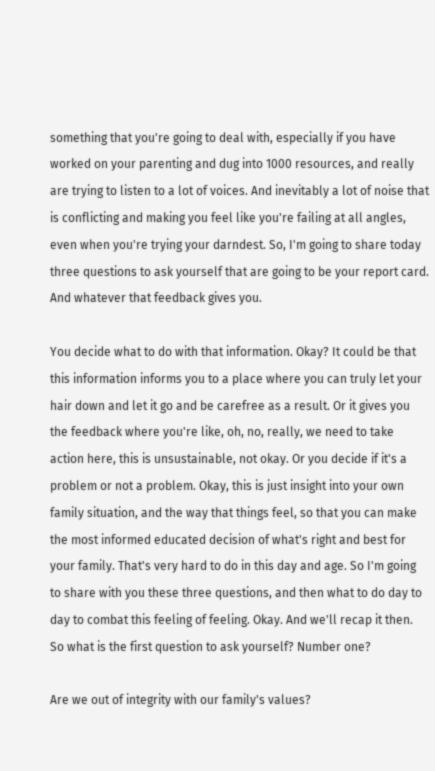something that you're going to deal with, especially if you have worked on your parenting and dug into 1000 resources, and really are trying to listen to a lot of voices. And inevitably a lot of noise that is conflicting and making you feel like you're failing at all angles, even when you're trying your darndest. So, I'm going to share today three questions to ask yourself that are going to be your report card. And whatever that feedback gives you.

You decide what to do with that information. Okay? It could be that this information informs you to a place where you can truly let your hair down and let it go and be carefree as a result. Or it gives you the feedback where you're like, oh, no, really, we need to take action here, this is unsustainable, not okay. Or you decide if it's a problem or not a problem. Okay, this is just insight into your own family situation, and the way that things feel, so that you can make the most informed educated decision of what's right and best for your family. That's very hard to do in this day and age. So I'm going to share with you these three questions, and then what to do day to day to combat this feeling of feeling. Okay. And we'll recap it then. So what is the first question to ask yourself? Number one?

Are we out of integrity with our family's values?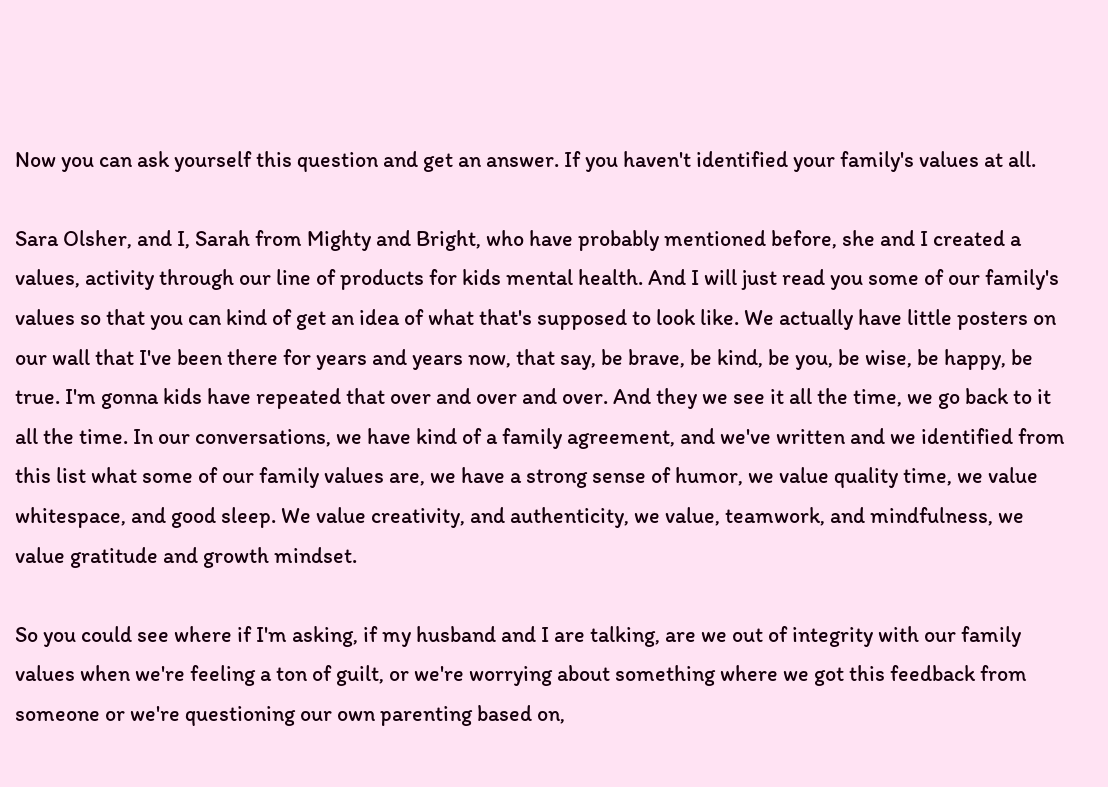Now you can ask yourself this question and get an answer. If you haven't identified your family's values at all.

Sara Olsher, and I, Sarah from Mighty and Bright, who have probably mentioned before, she and I created a values, activity through our line of products for kids mental health. And I will just read you some of our family's values so that you can kind of get an idea of what that's supposed to look like. We actually have little posters on our wall that I've been there for years and years now, that say, be brave, be kind, be you, be wise, be happy, be true. I'm gonna kids have repeated that over and over and over. And they we see it all the time, we go back to it all the time. In our conversations, we have kind of a family agreement, and we've written and we identified from this list what some of our family values are, we have a strong sense of humor, we value quality time, we value whitespace, and good sleep. We value creativity, and authenticity, we value, teamwork, and mindfulness, we value gratitude and growth mindset.

So you could see where if I'm asking, if my husband and I are talking, are we out of integrity with our family values when we're feeling a ton of guilt, or we're worrying about something where we got this feedback from someone or we're questioning our own parenting based on,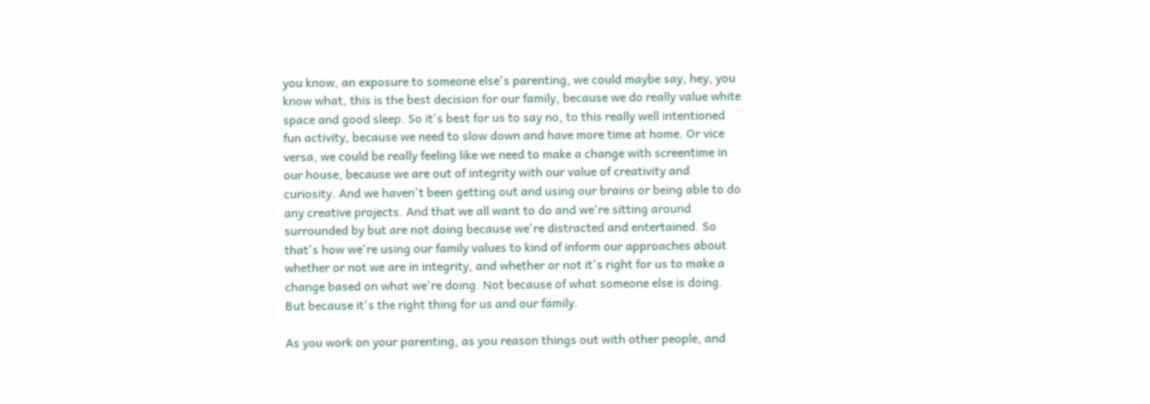you know, an exposure to someone else's parenting, we could maybe say, hey, you know what, this is the best decision for our family, because we do really value white space and good sleep. So it's best for us to say no, to this really well intentioned fun activity, because we need to slow down and have more time at home. Or vice versa, we could be really feeling like we need to make a change with screentime in our house, because we are out of integrity with our value of creativity and curiosity. And we haven't been getting out and using our brains or being able to do any creative projects. And that we all want to do and we're sitting around surrounded by but are not doing because we're distracted and entertained. So that's how we're using our family values to kind of inform our approaches about whether or not we are in integrity, and whether or not it's right for us to make a change based on what we're doing. Not because of what someone else is doing. But because it's the right thing for us and our family.

As you work on your parenting, as you reason things out with other people, and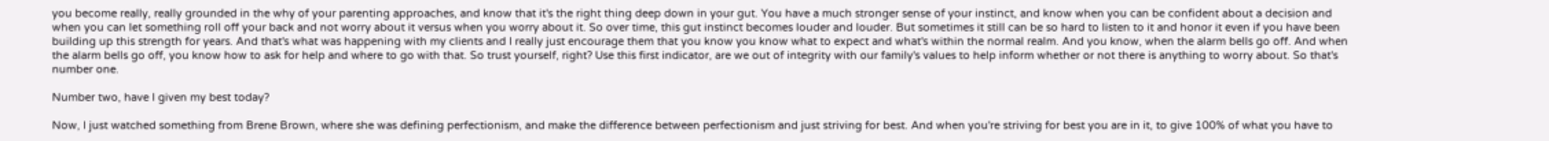you become really, really grounded in the why of your parenting approaches, and know that it's the right thing deep down in your gut. You have a much stronger sense of your instinct, and know when you can be confident about a decision and when you can let something roll off your back and not worry about it versus when you worry about it. So over time, this gut instinct becomes louder and louder. But sometimes it still can be so hard to listen to it and honor it even if you have been building up this strength for years. And that's what was happening with my clients and I really just encourage them that you know you know what to expect and what's within the normal realm. And you know, when the alarm bells go off. And when the alarm bells go off, you know how to ask for help and where to go with that. So trust yourself, right? Use this first indicator, are we out of integrity with our family's values to help inform whether or not there is anything to worry about. So that's number one.

Number two, have I given my best today?

Now, I just watched something from Brene Brown, where she was defining perfectionism, and make the difference between perfectionism and just striving for best. And when you're striving for best you are in it, to give 100% of what you have to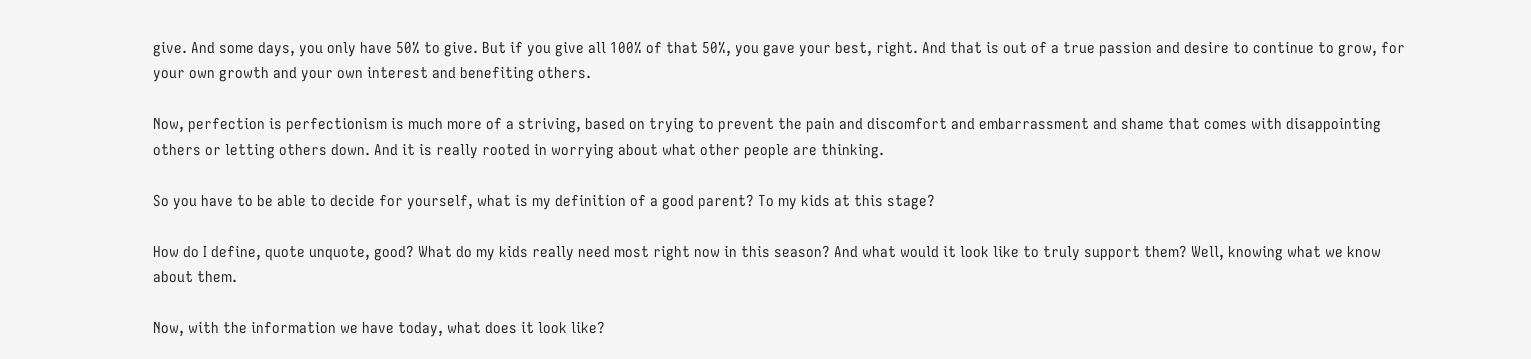give. And some days, you only have 50% to give. But if you give all 100% of that 50%, you gave your best, right. And that is out of a true passion and desire to continue to grow, for your own growth and your own interest and benefiting others.

Now, perfection is perfectionism is much more of a striving, based on trying to prevent the pain and discomfort and embarrassment and shame that comes with disappointing others or letting others down. And it is really rooted in worrying about what other people are thinking.

So you have to be able to decide for yourself, what is my definition of a good parent? To my kids at this stage?

How do I define, quote unquote, good? What do my kids really need most right now in this season? And what would it look like to truly support them? Well, knowing what we know about them.

Now, with the information we have today, what does it look like?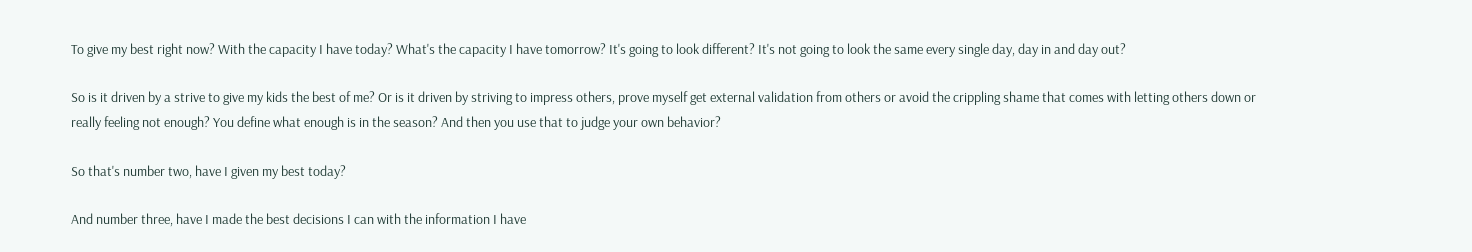To give my best right now? With the capacity I have today? What's the capacity I have tomorrow? It's going to look different? It's not going to look the same every single day, day in and day out?

So is it driven by a strive to give my kids the best of me? Or is it driven by striving to impress others, prove myself get external validation from others or avoid the crippling shame that comes with letting others down or really feeling not enough? You define what enough is in the season? And then you use that to judge your own behavior?

So that's number two, have I given my best today?

And number three, have I made the best decisions I can with the information I have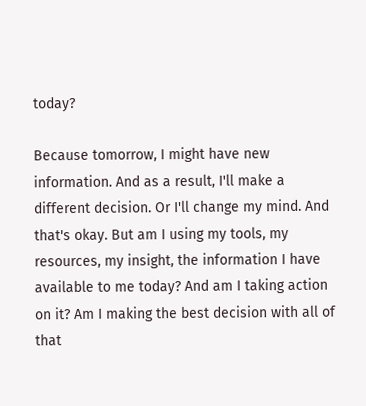today?

Because tomorrow, I might have new information. And as a result, I'll make a different decision. Or I'll change my mind. And that's okay. But am I using my tools, my resources, my insight, the information I have available to me today? And am I taking action on it? Am I making the best decision with all of that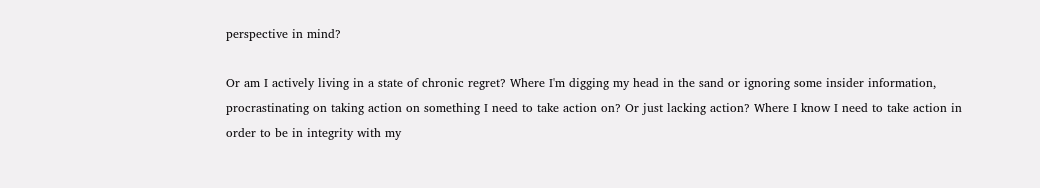perspective in mind?

Or am I actively living in a state of chronic regret? Where I'm digging my head in the sand or ignoring some insider information, procrastinating on taking action on something I need to take action on? Or just lacking action? Where I know I need to take action in order to be in integrity with my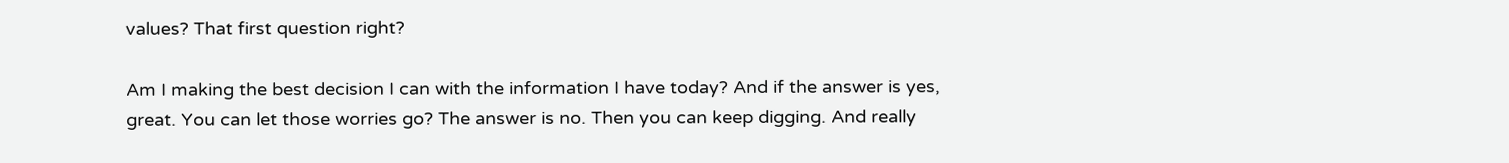values? That first question right?

Am I making the best decision I can with the information I have today? And if the answer is yes, great. You can let those worries go? The answer is no. Then you can keep digging. And really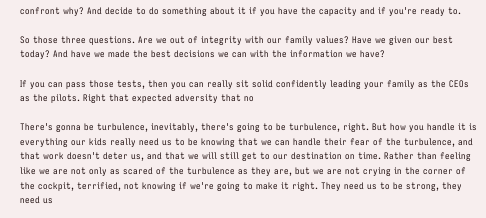confront why? And decide to do something about it if you have the capacity and if you're ready to.

So those three questions. Are we out of integrity with our family values? Have we given our best today? And have we made the best decisions we can with the information we have?

If you can pass those tests, then you can really sit solid confidently leading your family as the CEOs as the pilots. Right that expected adversity that no

There's gonna be turbulence, inevitably, there's going to be turbulence, right. But how you handle it is everything our kids really need us to be knowing that we can handle their fear of the turbulence, and that work doesn't deter us, and that we will still get to our destination on time. Rather than feeling like we are not only as scared of the turbulence as they are, but we are not crying in the corner of the cockpit, terrified, not knowing if we're going to make it right. They need us to be strong, they need us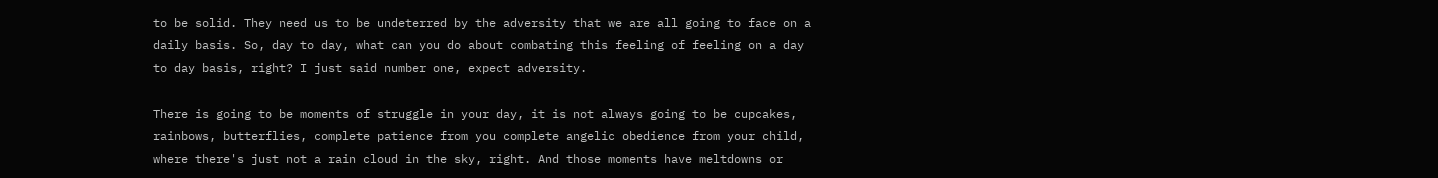to be solid. They need us to be undeterred by the adversity that we are all going to face on a daily basis. So, day to day, what can you do about combating this feeling of feeling on a day to day basis, right? I just said number one, expect adversity.

There is going to be moments of struggle in your day, it is not always going to be cupcakes, rainbows, butterflies, complete patience from you complete angelic obedience from your child, where there's just not a rain cloud in the sky, right. And those moments have meltdowns or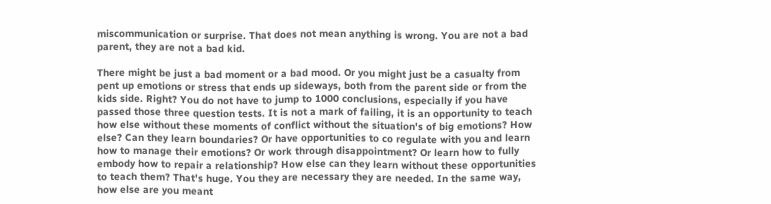miscommunication or surprise. That does not mean anything is wrong. You are not a bad parent, they are not a bad kid.

There might be just a bad moment or a bad mood. Or you might just be a casualty from pent up emotions or stress that ends up sideways, both from the parent side or from the kids side. Right? You do not have to jump to 1000 conclusions, especially if you have passed those three question tests. It is not a mark of failing, it is an opportunity to teach how else without these moments of conflict without the situation's of big emotions? How else? Can they learn boundaries? Or have opportunities to co regulate with you and learn how to manage their emotions? Or work through disappointment? Or learn how to fully embody how to repair a relationship? How else can they learn without these opportunities to teach them? That's huge. You they are necessary they are needed. In the same way, how else are you meant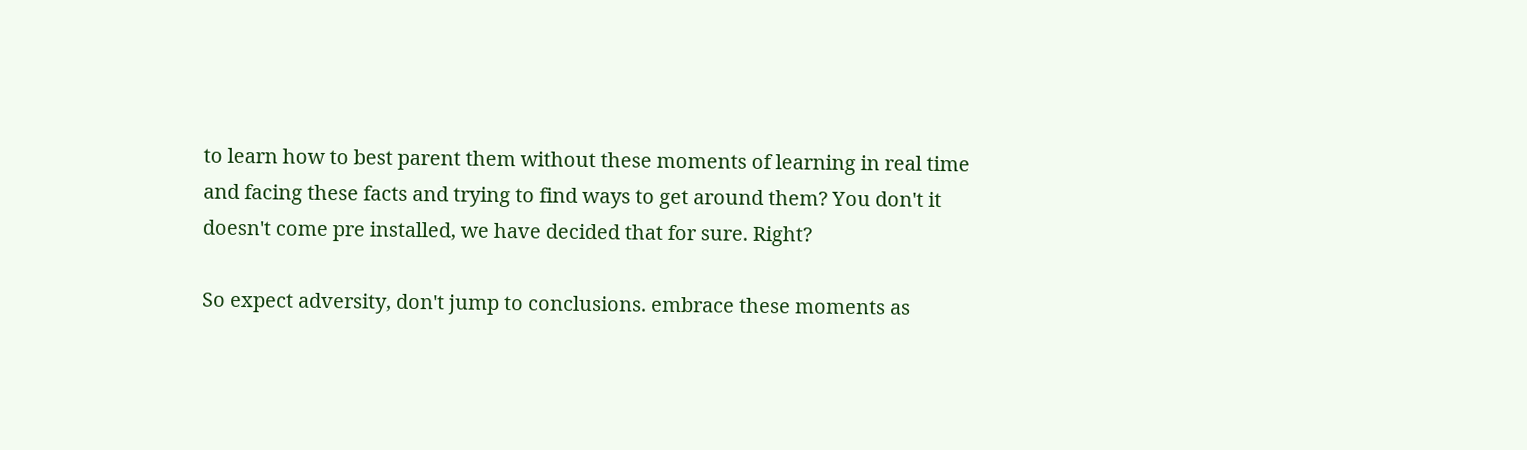to learn how to best parent them without these moments of learning in real time and facing these facts and trying to find ways to get around them? You don't it doesn't come pre installed, we have decided that for sure. Right?

So expect adversity, don't jump to conclusions. embrace these moments as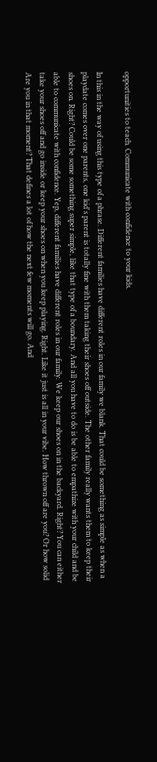opportunities to teach. Communicate with confidence to your kids.

In this in the way of using this type of a phrase. Different families have different roles in our family we blank. That could be something as simple as when a playdate comes over one parents, one kid's parent is totally fine with them taking their shoes off outside. The other family really wants them to keep their shoes on. Right? Could be some something super simple, like that type of a boundary. And all you have to do is be able to empathize with your child and be able to communicate with confidence. Yep, different families have different roles in our family. We keep our shoes on in the backyard. Right? You can either take your shoes off and go inside or keep your shoes on when you keep playing. Right. Like it just is all in your vibe. How thrown off are you? Or how solid Are you in that moment? That defines a lot of how the next few moments will go. And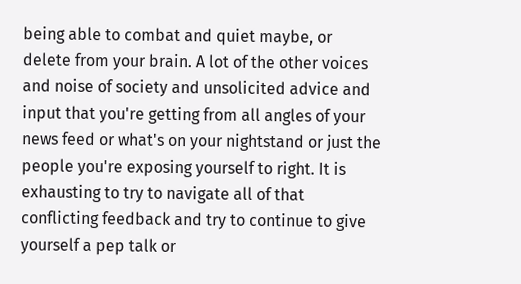being able to combat and quiet maybe, or delete from your brain. A lot of the other voices and noise of society and unsolicited advice and input that you're getting from all angles of your news feed or what's on your nightstand or just the people you're exposing yourself to right. It is exhausting to try to navigate all of that conflicting feedback and try to continue to give yourself a pep talk or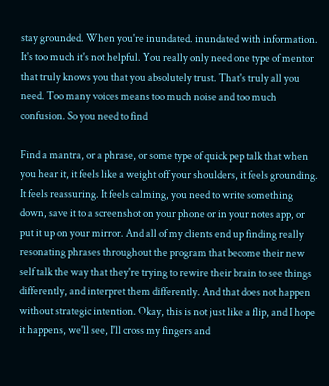stay grounded. When you're inundated. inundated with information. It's too much it's not helpful. You really only need one type of mentor that truly knows you that you absolutely trust. That's truly all you need. Too many voices means too much noise and too much confusion. So you need to find

Find a mantra, or a phrase, or some type of quick pep talk that when you hear it, it feels like a weight off your shoulders, it feels grounding. It feels reassuring. It feels calming, you need to write something down, save it to a screenshot on your phone or in your notes app, or put it up on your mirror. And all of my clients end up finding really resonating phrases throughout the program that become their new self talk the way that they're trying to rewire their brain to see things differently, and interpret them differently. And that does not happen without strategic intention. Okay, this is not just like a flip, and I hope it happens, we'll see, I'll cross my fingers and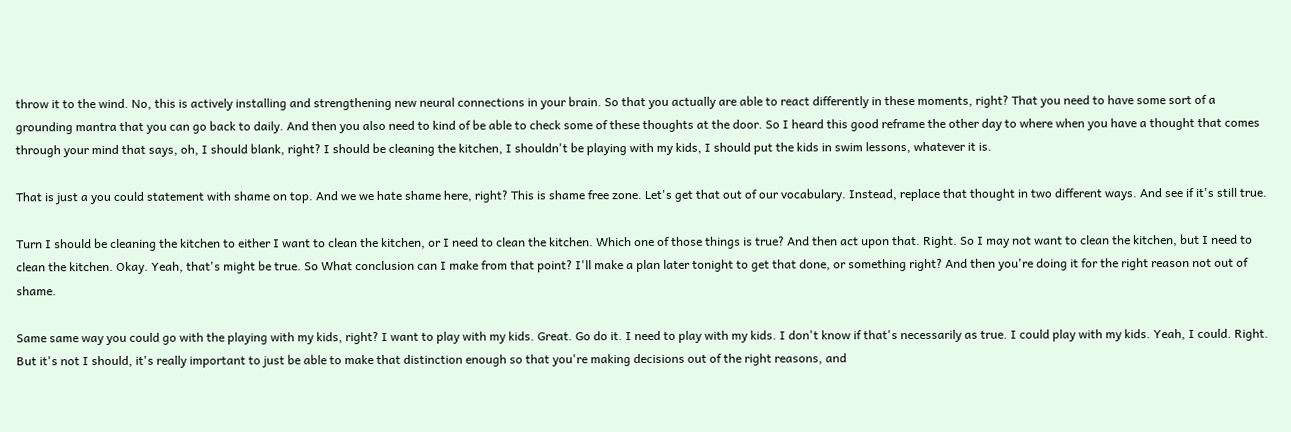throw it to the wind. No, this is actively installing and strengthening new neural connections in your brain. So that you actually are able to react differently in these moments, right? That you need to have some sort of a grounding mantra that you can go back to daily. And then you also need to kind of be able to check some of these thoughts at the door. So I heard this good reframe the other day to where when you have a thought that comes through your mind that says, oh, I should blank, right? I should be cleaning the kitchen, I shouldn't be playing with my kids, I should put the kids in swim lessons, whatever it is.

That is just a you could statement with shame on top. And we we hate shame here, right? This is shame free zone. Let's get that out of our vocabulary. Instead, replace that thought in two different ways. And see if it's still true.

Turn I should be cleaning the kitchen to either I want to clean the kitchen, or I need to clean the kitchen. Which one of those things is true? And then act upon that. Right. So I may not want to clean the kitchen, but I need to clean the kitchen. Okay. Yeah, that's might be true. So What conclusion can I make from that point? I'll make a plan later tonight to get that done, or something right? And then you're doing it for the right reason not out of shame.

Same same way you could go with the playing with my kids, right? I want to play with my kids. Great. Go do it. I need to play with my kids. I don't know if that's necessarily as true. I could play with my kids. Yeah, I could. Right. But it's not I should, it's really important to just be able to make that distinction enough so that you're making decisions out of the right reasons, and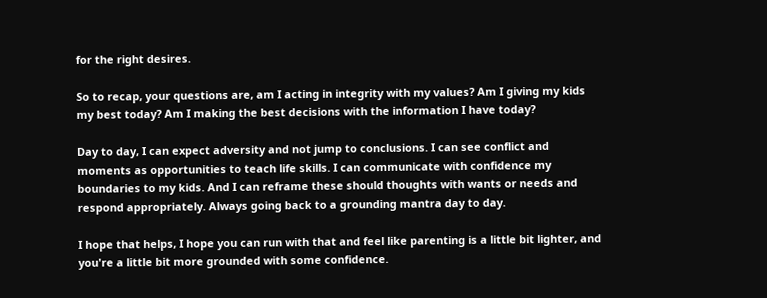for the right desires.

So to recap, your questions are, am I acting in integrity with my values? Am I giving my kids my best today? Am I making the best decisions with the information I have today?

Day to day, I can expect adversity and not jump to conclusions. I can see conflict and moments as opportunities to teach life skills. I can communicate with confidence my boundaries to my kids. And I can reframe these should thoughts with wants or needs and respond appropriately. Always going back to a grounding mantra day to day.

I hope that helps, I hope you can run with that and feel like parenting is a little bit lighter, and you're a little bit more grounded with some confidence.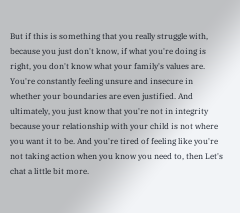But if this is something that you really struggle with, because you just don't know, if what you're doing is right, you don't know what your family's values are. You're constantly feeling unsure and insecure in whether your boundaries are even justified. And ultimately, you just know that you're not in integrity because your relationship with your child is not where you want it to be. And you're tired of feeling like you're not taking action when you know you need to, then Let's chat a little bit more.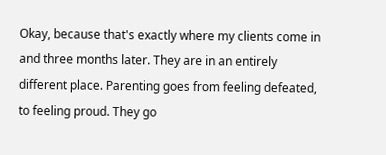Okay, because that's exactly where my clients come in and three months later. They are in an entirely different place. Parenting goes from feeling defeated, to feeling proud. They go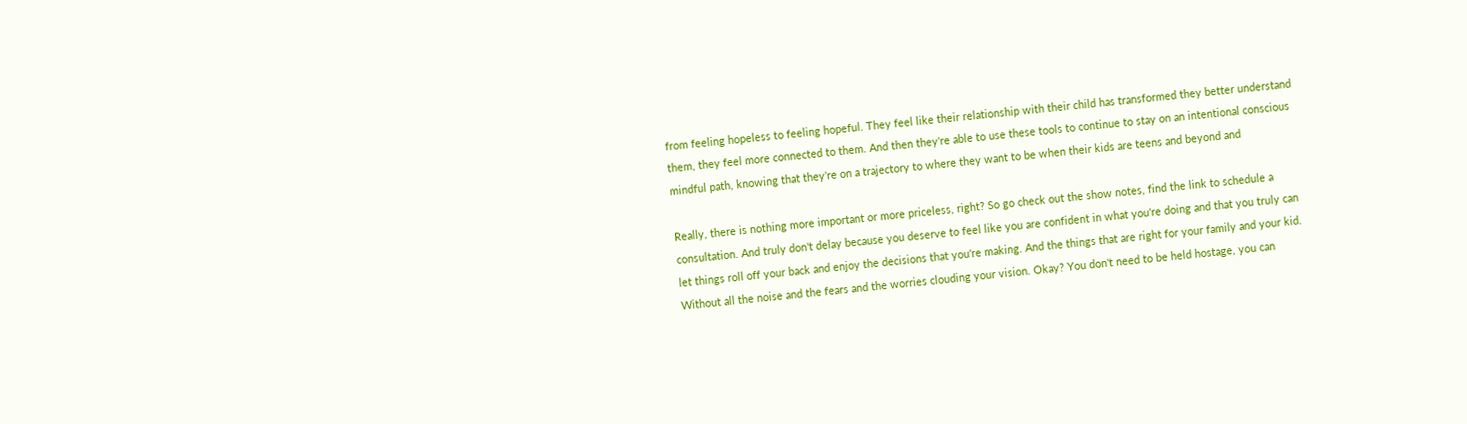from feeling hopeless to feeling hopeful. They feel like their relationship with their child has transformed they better understand them, they feel more connected to them. And then they're able to use these tools to continue to stay on an intentional conscious mindful path, knowing that they're on a trajectory to where they want to be when their kids are teens and beyond and

Really, there is nothing more important or more priceless, right? So go check out the show notes, find the link to schedule a consultation. And truly don't delay because you deserve to feel like you are confident in what you're doing and that you truly can let things roll off your back and enjoy the decisions that you're making. And the things that are right for your family and your kid. Without all the noise and the fears and the worries clouding your vision. Okay? You don't need to be held hostage, you can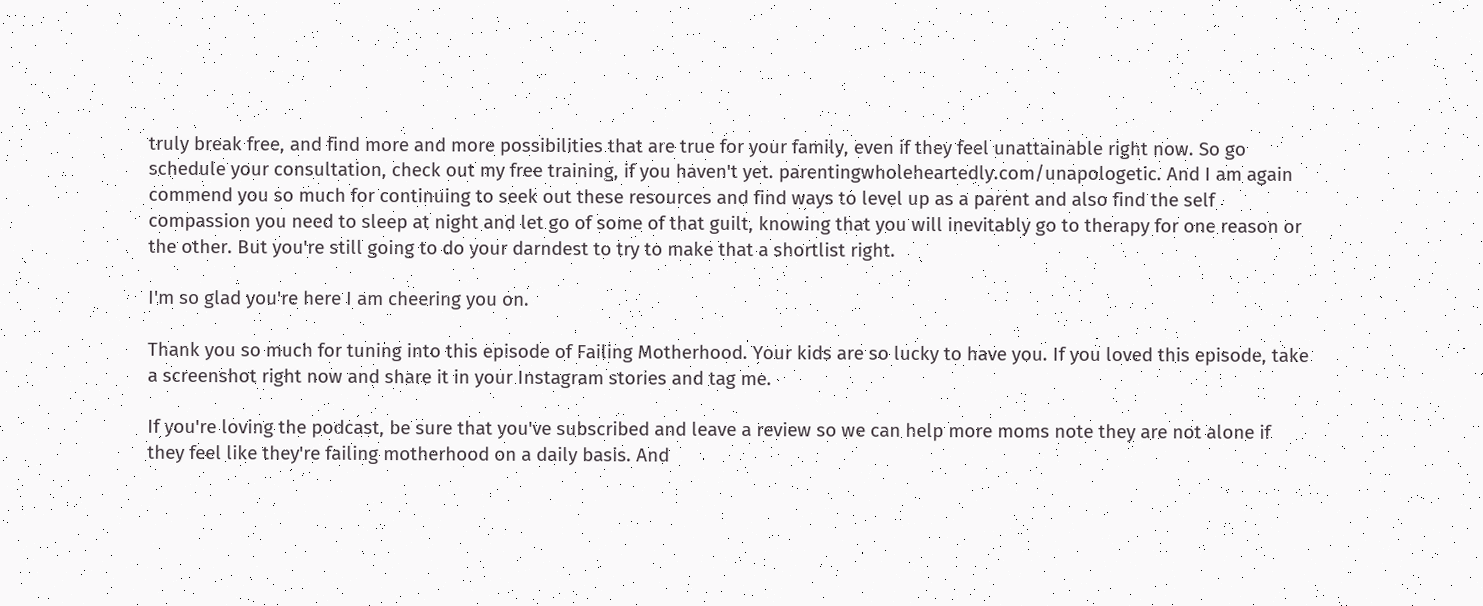truly break free, and find more and more possibilities that are true for your family, even if they feel unattainable right now. So go schedule your consultation, check out my free training, if you haven't yet. parentingwholeheartedly.com/unapologetic. And I am again commend you so much for continuing to seek out these resources and find ways to level up as a parent and also find the self compassion you need to sleep at night and let go of some of that guilt, knowing that you will inevitably go to therapy for one reason or the other. But you're still going to do your darndest to try to make that a shortlist right.

I'm so glad you're here I am cheering you on.

Thank you so much for tuning into this episode of Failing Motherhood. Your kids are so lucky to have you. If you loved this episode, take a screenshot right now and share it in your Instagram stories and tag me.

If you're loving the podcast, be sure that you've subscribed and leave a review so we can help more moms note they are not alone if they feel like they're failing motherhood on a daily basis. And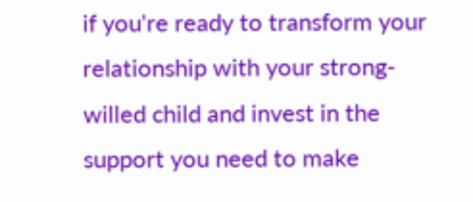if you're ready to transform your relationship with your strong-willed child and invest in the support you need to make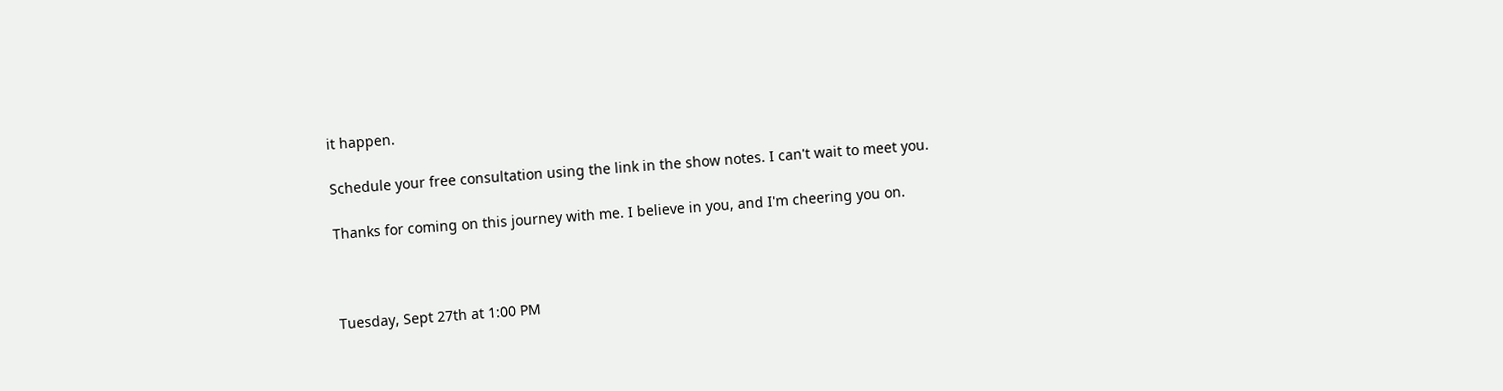it happen.

Schedule your free consultation using the link in the show notes. I can't wait to meet you.

Thanks for coming on this journey with me. I believe in you, and I'm cheering you on.



Tuesday, Sept 27th at 1:00 PM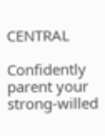CENTRAL

Confidently parent your strong-willed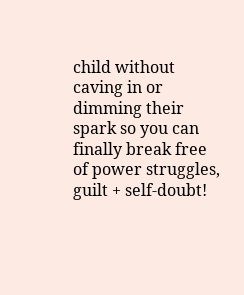child without caving in or dimming their spark so you can finally break free of power struggles, guilt + self-doubt!